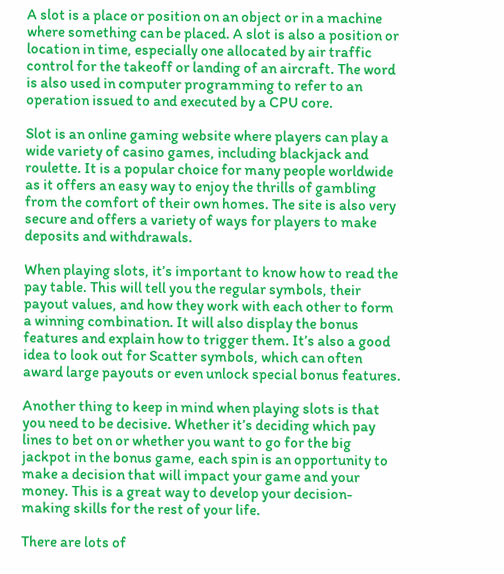A slot is a place or position on an object or in a machine where something can be placed. A slot is also a position or location in time, especially one allocated by air traffic control for the takeoff or landing of an aircraft. The word is also used in computer programming to refer to an operation issued to and executed by a CPU core.

Slot is an online gaming website where players can play a wide variety of casino games, including blackjack and roulette. It is a popular choice for many people worldwide as it offers an easy way to enjoy the thrills of gambling from the comfort of their own homes. The site is also very secure and offers a variety of ways for players to make deposits and withdrawals.

When playing slots, it’s important to know how to read the pay table. This will tell you the regular symbols, their payout values, and how they work with each other to form a winning combination. It will also display the bonus features and explain how to trigger them. It’s also a good idea to look out for Scatter symbols, which can often award large payouts or even unlock special bonus features.

Another thing to keep in mind when playing slots is that you need to be decisive. Whether it’s deciding which pay lines to bet on or whether you want to go for the big jackpot in the bonus game, each spin is an opportunity to make a decision that will impact your game and your money. This is a great way to develop your decision-making skills for the rest of your life.

There are lots of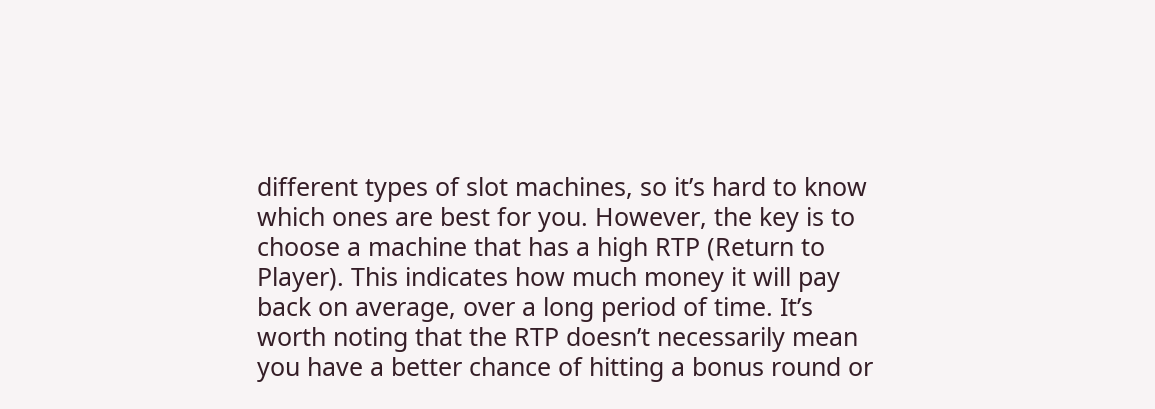different types of slot machines, so it’s hard to know which ones are best for you. However, the key is to choose a machine that has a high RTP (Return to Player). This indicates how much money it will pay back on average, over a long period of time. It’s worth noting that the RTP doesn’t necessarily mean you have a better chance of hitting a bonus round or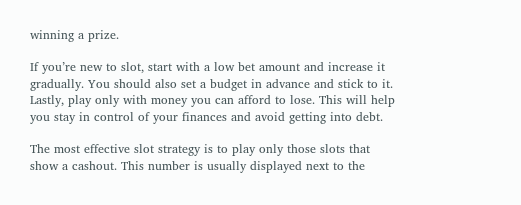winning a prize.

If you’re new to slot, start with a low bet amount and increase it gradually. You should also set a budget in advance and stick to it. Lastly, play only with money you can afford to lose. This will help you stay in control of your finances and avoid getting into debt.

The most effective slot strategy is to play only those slots that show a cashout. This number is usually displayed next to the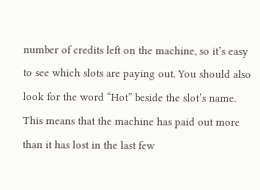number of credits left on the machine, so it’s easy to see which slots are paying out. You should also look for the word “Hot” beside the slot’s name. This means that the machine has paid out more than it has lost in the last few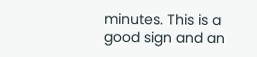minutes. This is a good sign and an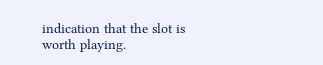indication that the slot is worth playing.